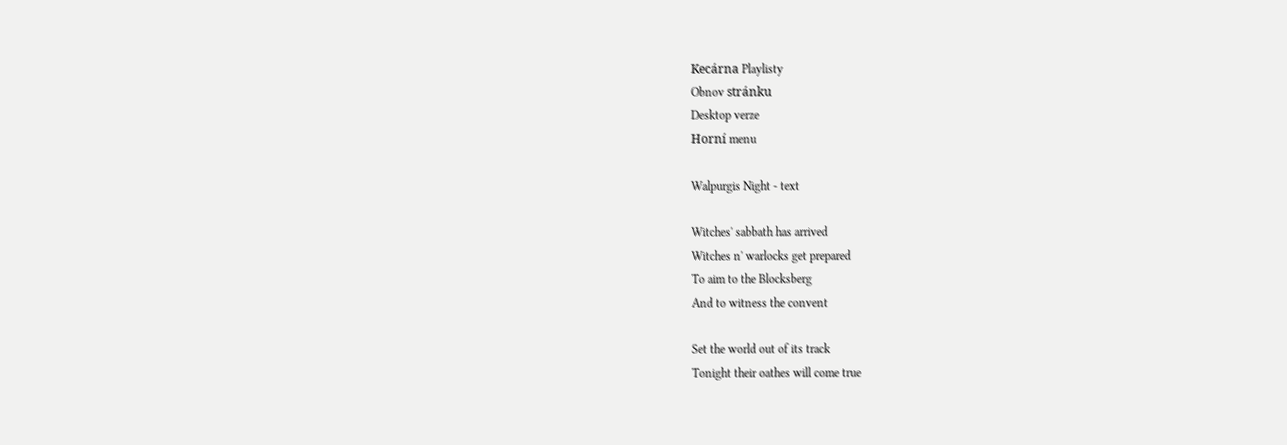Kecárna Playlisty
Obnov stránku
Desktop verze
Horní menu

Walpurgis Night - text

Witches' sabbath has arrived
Witches n' warlocks get prepared
To aim to the Blocksberg
And to witness the convent

Set the world out of its track
Tonight their oathes will come true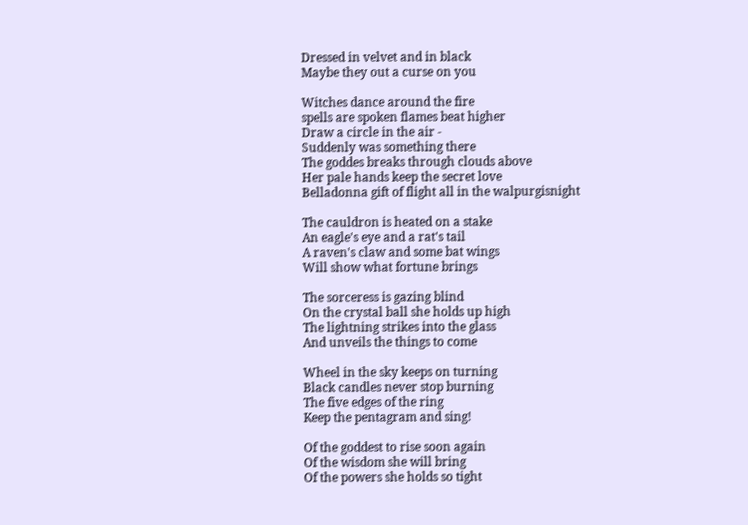Dressed in velvet and in black
Maybe they out a curse on you

Witches dance around the fire
spells are spoken flames beat higher
Draw a circle in the air -
Suddenly was something there
The goddes breaks through clouds above
Her pale hands keep the secret love
Belladonna gift of flight all in the walpurgisnight

The cauldron is heated on a stake
An eagle's eye and a rat's tail
A raven's claw and some bat wings
Will show what fortune brings

The sorceress is gazing blind
On the crystal ball she holds up high
The lightning strikes into the glass
And unveils the things to come

Wheel in the sky keeps on turning
Black candles never stop burning
The five edges of the ring
Keep the pentagram and sing!

Of the goddest to rise soon again
Of the wisdom she will bring
Of the powers she holds so tight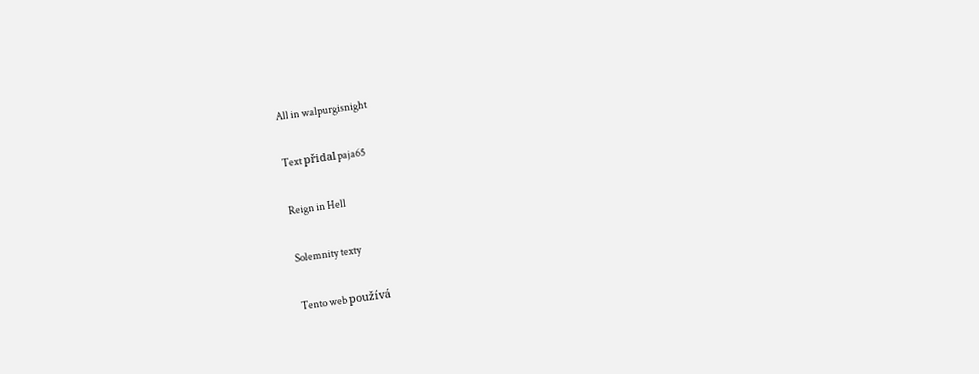All in walpurgisnight

Text přidal paja65

Reign in Hell

Solemnity texty

Tento web používá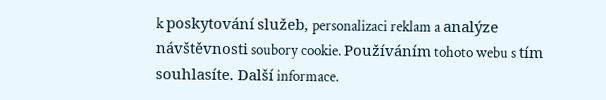k poskytování služeb, personalizaci reklam a analýze návštěvnosti soubory cookie. Používáním tohoto webu s tím souhlasíte. Další informace.